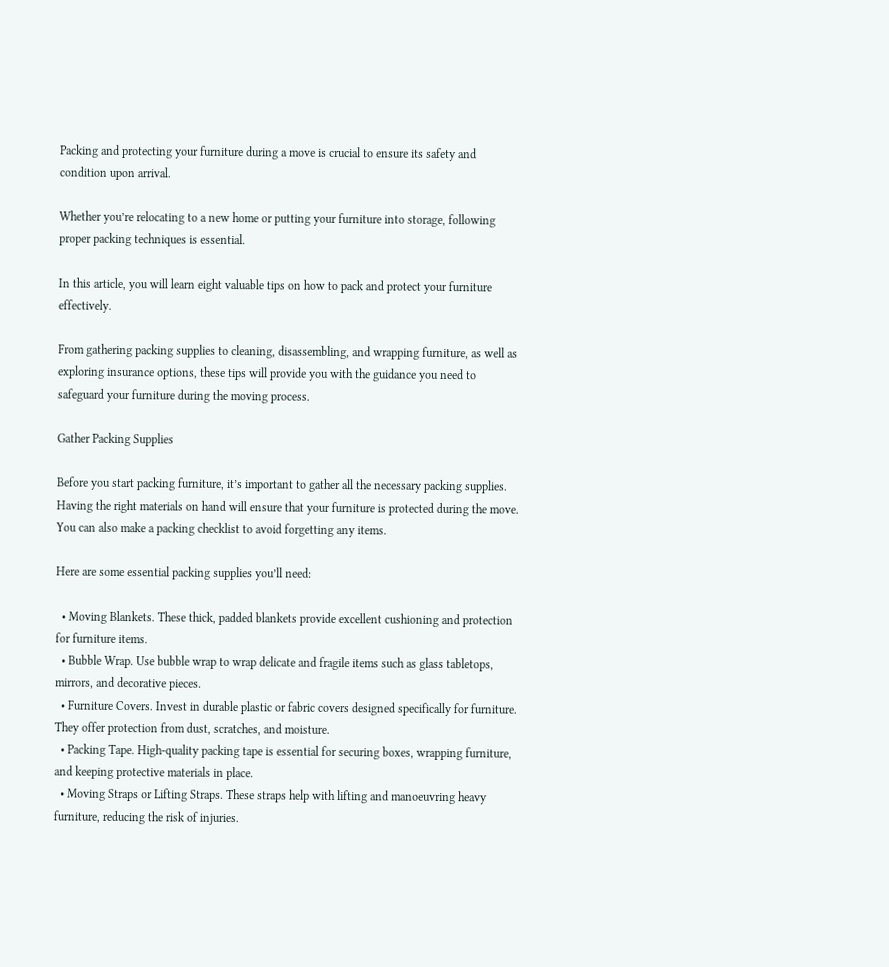Packing and protecting your furniture during a move is crucial to ensure its safety and condition upon arrival.

Whether you’re relocating to a new home or putting your furniture into storage, following proper packing techniques is essential.

In this article, you will learn eight valuable tips on how to pack and protect your furniture effectively.

From gathering packing supplies to cleaning, disassembling, and wrapping furniture, as well as exploring insurance options, these tips will provide you with the guidance you need to safeguard your furniture during the moving process.

Gather Packing Supplies

Before you start packing furniture, it’s important to gather all the necessary packing supplies. Having the right materials on hand will ensure that your furniture is protected during the move. You can also make a packing checklist to avoid forgetting any items.

Here are some essential packing supplies you’ll need:

  • Moving Blankets. These thick, padded blankets provide excellent cushioning and protection for furniture items.
  • Bubble Wrap. Use bubble wrap to wrap delicate and fragile items such as glass tabletops, mirrors, and decorative pieces.
  • Furniture Covers. Invest in durable plastic or fabric covers designed specifically for furniture. They offer protection from dust, scratches, and moisture.
  • Packing Tape. High-quality packing tape is essential for securing boxes, wrapping furniture, and keeping protective materials in place.
  • Moving Straps or Lifting Straps. These straps help with lifting and manoeuvring heavy furniture, reducing the risk of injuries.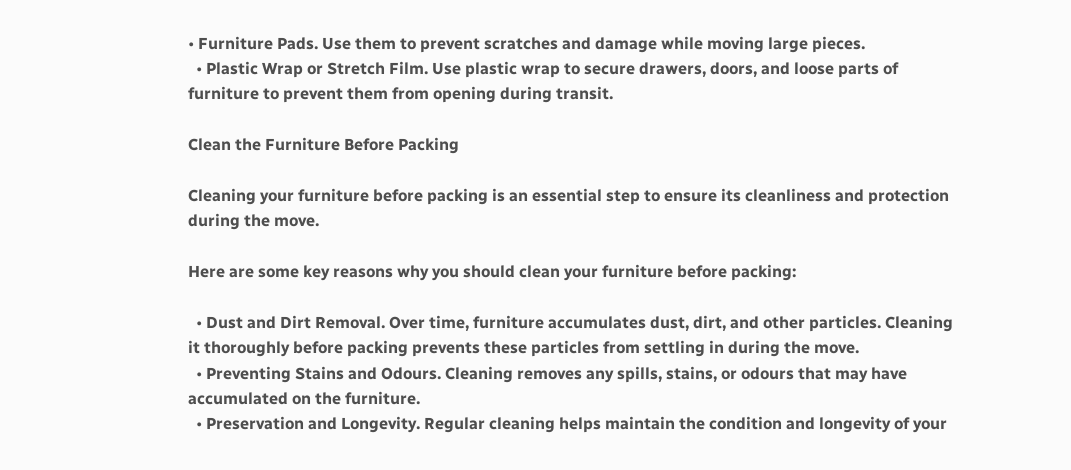• Furniture Pads. Use them to prevent scratches and damage while moving large pieces.
  • Plastic Wrap or Stretch Film. Use plastic wrap to secure drawers, doors, and loose parts of furniture to prevent them from opening during transit.

Clean the Furniture Before Packing

Cleaning your furniture before packing is an essential step to ensure its cleanliness and protection during the move.

Here are some key reasons why you should clean your furniture before packing:

  • Dust and Dirt Removal. Over time, furniture accumulates dust, dirt, and other particles. Cleaning it thoroughly before packing prevents these particles from settling in during the move.
  • Preventing Stains and Odours. Cleaning removes any spills, stains, or odours that may have accumulated on the furniture.
  • Preservation and Longevity. Regular cleaning helps maintain the condition and longevity of your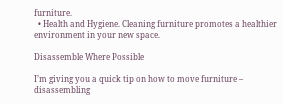furniture.
  • Health and Hygiene. Cleaning furniture promotes a healthier environment in your new space.

Disassemble Where Possible

I’m giving you a quick tip on how to move furniture – disassembling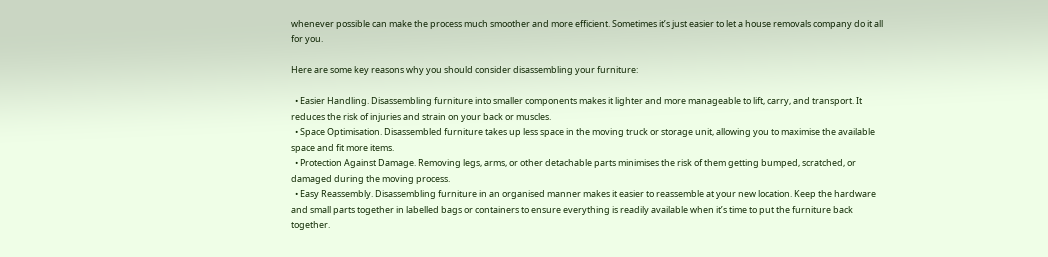whenever possible can make the process much smoother and more efficient. Sometimes it’s just easier to let a house removals company do it all for you.

Here are some key reasons why you should consider disassembling your furniture:

  • Easier Handling. Disassembling furniture into smaller components makes it lighter and more manageable to lift, carry, and transport. It reduces the risk of injuries and strain on your back or muscles.
  • Space Optimisation. Disassembled furniture takes up less space in the moving truck or storage unit, allowing you to maximise the available space and fit more items.
  • Protection Against Damage. Removing legs, arms, or other detachable parts minimises the risk of them getting bumped, scratched, or damaged during the moving process.
  • Easy Reassembly. Disassembling furniture in an organised manner makes it easier to reassemble at your new location. Keep the hardware and small parts together in labelled bags or containers to ensure everything is readily available when it’s time to put the furniture back together.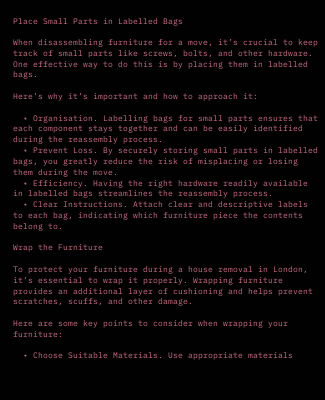Place Small Parts in Labelled Bags

When disassembling furniture for a move, it’s crucial to keep track of small parts like screws, bolts, and other hardware. One effective way to do this is by placing them in labelled bags.

Here’s why it’s important and how to approach it:

  • Organisation. Labelling bags for small parts ensures that each component stays together and can be easily identified during the reassembly process.
  • Prevent Loss. By securely storing small parts in labelled bags, you greatly reduce the risk of misplacing or losing them during the move.
  • Efficiency. Having the right hardware readily available in labelled bags streamlines the reassembly process.
  • Clear Instructions. Attach clear and descriptive labels to each bag, indicating which furniture piece the contents belong to.

Wrap the Furniture

To protect your furniture during a house removal in London, it’s essential to wrap it properly. Wrapping furniture provides an additional layer of cushioning and helps prevent scratches, scuffs, and other damage.

Here are some key points to consider when wrapping your furniture:

  • Choose Suitable Materials. Use appropriate materials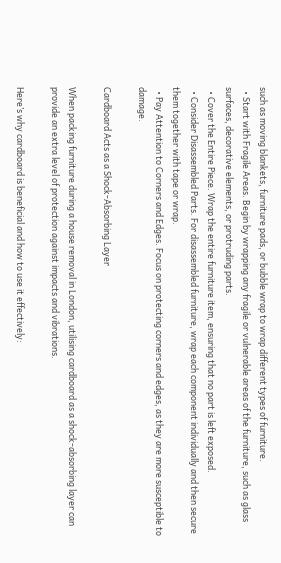such as moving blankets, furniture pads, or bubble wrap to wrap different types of furniture.
  • Start with Fragile Areas. Begin by wrapping any fragile or vulnerable areas of the furniture, such as glass surfaces, decorative elements, or protruding parts.
  • Cover the Entire Piece. Wrap the entire furniture item, ensuring that no part is left exposed.
  • Consider Disassembled Parts. For disassembled furniture, wrap each component individually and then secure them together with tape or wrap.
  • Pay Attention to Corners and Edges. Focus on protecting corners and edges, as they are more susceptible to damage.

Cardboard Acts as a Shock-Absorbing Layer

When packing furniture during a house removal in London, utilising cardboard as a shock-absorbing layer can provide an extra level of protection against impacts and vibrations.

Here’s why cardboard is beneficial and how to use it effectively: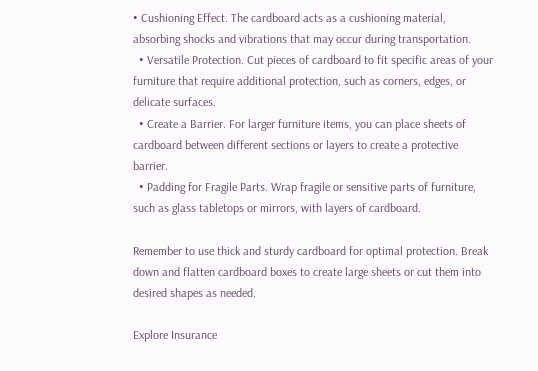• Cushioning Effect. The cardboard acts as a cushioning material, absorbing shocks and vibrations that may occur during transportation.
  • Versatile Protection. Cut pieces of cardboard to fit specific areas of your furniture that require additional protection, such as corners, edges, or delicate surfaces.
  • Create a Barrier. For larger furniture items, you can place sheets of cardboard between different sections or layers to create a protective barrier.
  • Padding for Fragile Parts. Wrap fragile or sensitive parts of furniture, such as glass tabletops or mirrors, with layers of cardboard.

Remember to use thick and sturdy cardboard for optimal protection. Break down and flatten cardboard boxes to create large sheets or cut them into desired shapes as needed.

Explore Insurance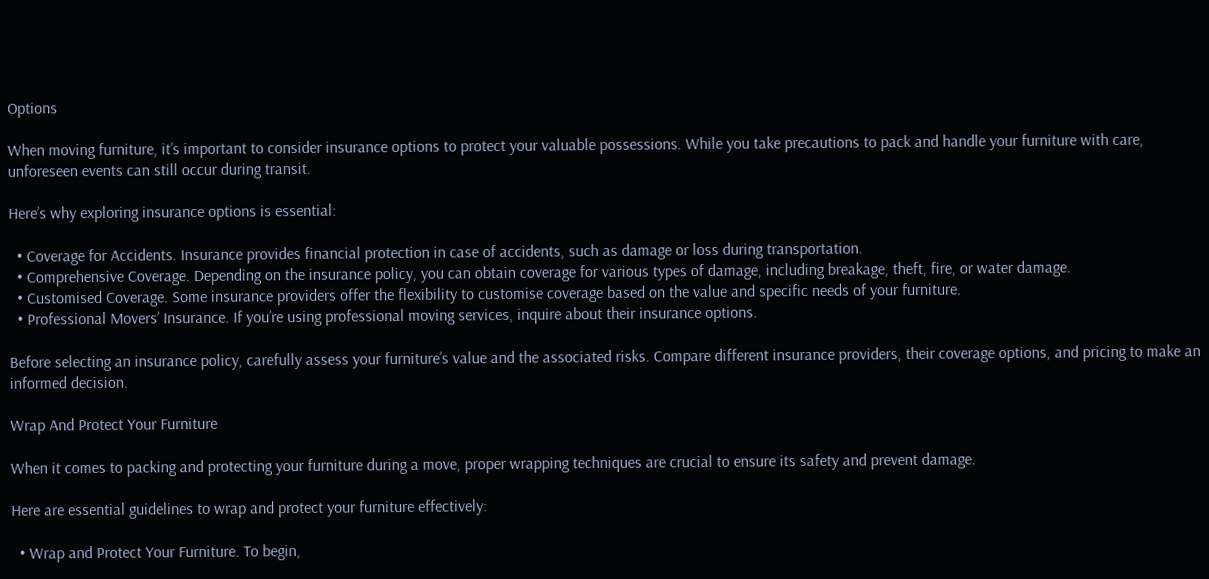Options

When moving furniture, it’s important to consider insurance options to protect your valuable possessions. While you take precautions to pack and handle your furniture with care, unforeseen events can still occur during transit.

Here’s why exploring insurance options is essential:

  • Coverage for Accidents. Insurance provides financial protection in case of accidents, such as damage or loss during transportation.
  • Comprehensive Coverage. Depending on the insurance policy, you can obtain coverage for various types of damage, including breakage, theft, fire, or water damage.
  • Customised Coverage. Some insurance providers offer the flexibility to customise coverage based on the value and specific needs of your furniture.
  • Professional Movers’ Insurance. If you’re using professional moving services, inquire about their insurance options.

Before selecting an insurance policy, carefully assess your furniture’s value and the associated risks. Compare different insurance providers, their coverage options, and pricing to make an informed decision.

Wrap And Protect Your Furniture

When it comes to packing and protecting your furniture during a move, proper wrapping techniques are crucial to ensure its safety and prevent damage.

Here are essential guidelines to wrap and protect your furniture effectively:

  • Wrap and Protect Your Furniture. To begin,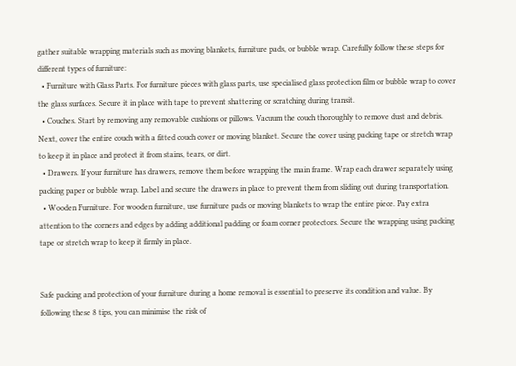gather suitable wrapping materials such as moving blankets, furniture pads, or bubble wrap. Carefully follow these steps for different types of furniture:
  • Furniture with Glass Parts. For furniture pieces with glass parts, use specialised glass protection film or bubble wrap to cover the glass surfaces. Secure it in place with tape to prevent shattering or scratching during transit.
  • Couches. Start by removing any removable cushions or pillows. Vacuum the couch thoroughly to remove dust and debris. Next, cover the entire couch with a fitted couch cover or moving blanket. Secure the cover using packing tape or stretch wrap to keep it in place and protect it from stains, tears, or dirt.
  • Drawers. If your furniture has drawers, remove them before wrapping the main frame. Wrap each drawer separately using packing paper or bubble wrap. Label and secure the drawers in place to prevent them from sliding out during transportation.
  • Wooden Furniture. For wooden furniture, use furniture pads or moving blankets to wrap the entire piece. Pay extra attention to the corners and edges by adding additional padding or foam corner protectors. Secure the wrapping using packing tape or stretch wrap to keep it firmly in place.


Safe packing and protection of your furniture during a home removal is essential to preserve its condition and value. By following these 8 tips, you can minimise the risk of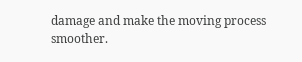damage and make the moving process smoother.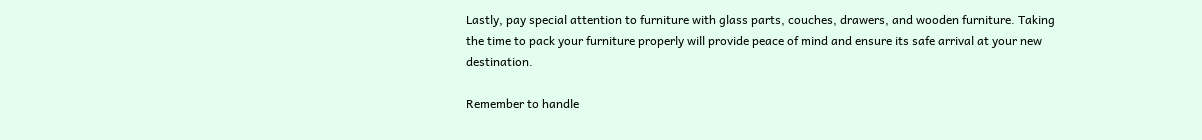Lastly, pay special attention to furniture with glass parts, couches, drawers, and wooden furniture. Taking the time to pack your furniture properly will provide peace of mind and ensure its safe arrival at your new destination.

Remember to handle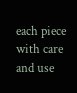each piece with care and use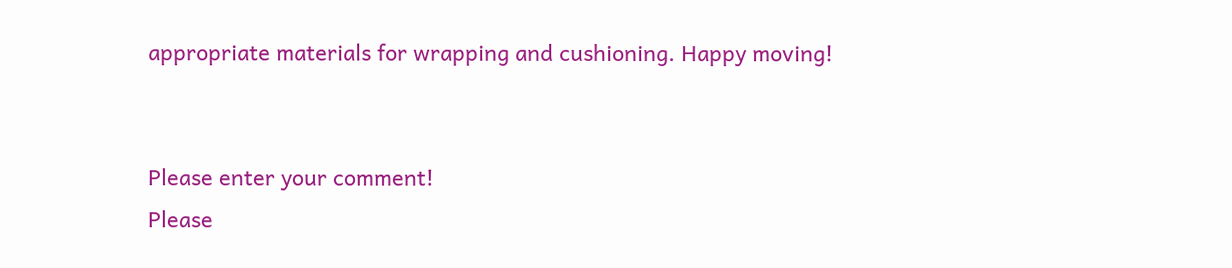appropriate materials for wrapping and cushioning. Happy moving!


Please enter your comment!
Please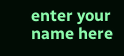enter your name here